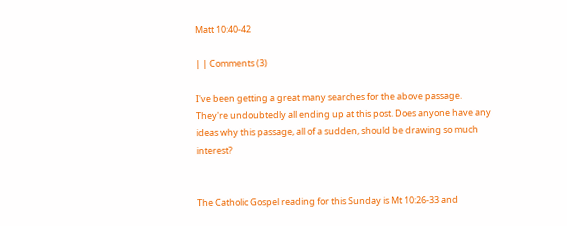Matt 10:40-42

| | Comments (3)

I've been getting a great many searches for the above passage. They're undoubtedly all ending up at this post. Does anyone have any ideas why this passage, all of a sudden, should be drawing so much interest?


The Catholic Gospel reading for this Sunday is Mt 10:26-33 and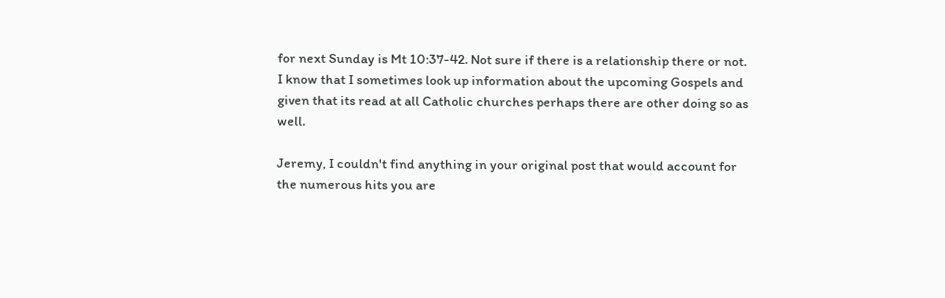for next Sunday is Mt 10:37-42. Not sure if there is a relationship there or not. I know that I sometimes look up information about the upcoming Gospels and given that its read at all Catholic churches perhaps there are other doing so as well.

Jeremy, I couldn't find anything in your original post that would account for the numerous hits you are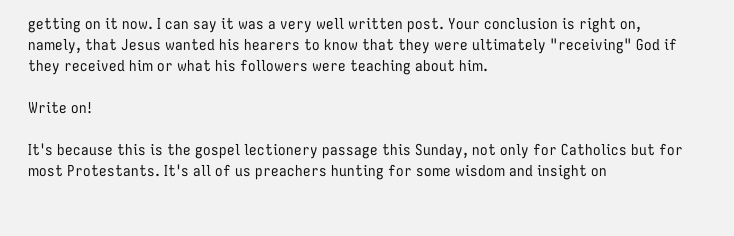getting on it now. I can say it was a very well written post. Your conclusion is right on, namely, that Jesus wanted his hearers to know that they were ultimately "receiving" God if they received him or what his followers were teaching about him.

Write on!

It's because this is the gospel lectionery passage this Sunday, not only for Catholics but for most Protestants. It's all of us preachers hunting for some wisdom and insight on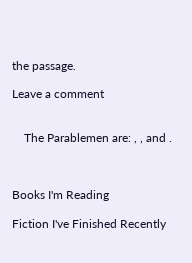the passage.

Leave a comment


    The Parablemen are: , , and .



Books I'm Reading

Fiction I've Finished Recently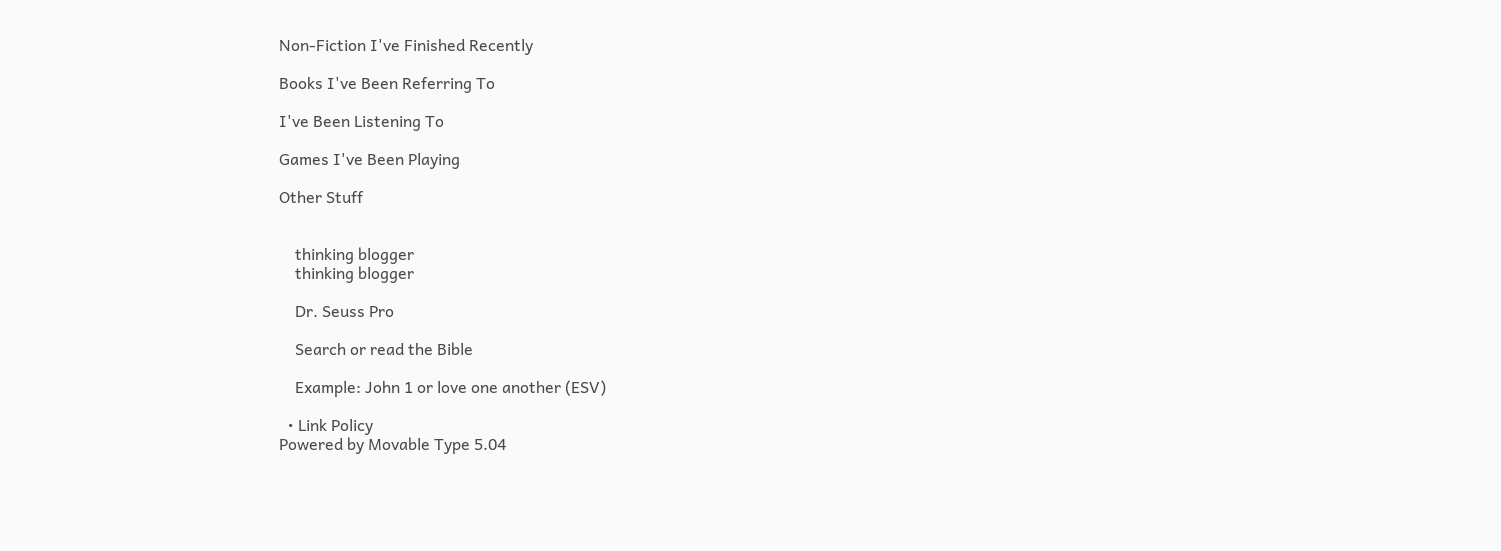Non-Fiction I've Finished Recently

Books I've Been Referring To

I've Been Listening To

Games I've Been Playing

Other Stuff


    thinking blogger
    thinking blogger

    Dr. Seuss Pro

    Search or read the Bible

    Example: John 1 or love one another (ESV)

  • Link Policy
Powered by Movable Type 5.04